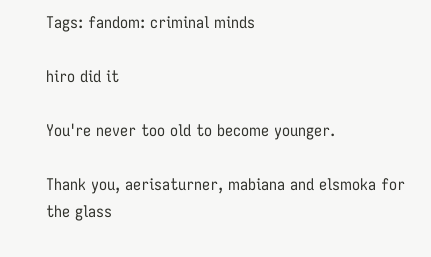Tags: fandom: criminal minds

hiro did it

You're never too old to become younger.

Thank you, aerisaturner, mabiana and elsmoka for the glass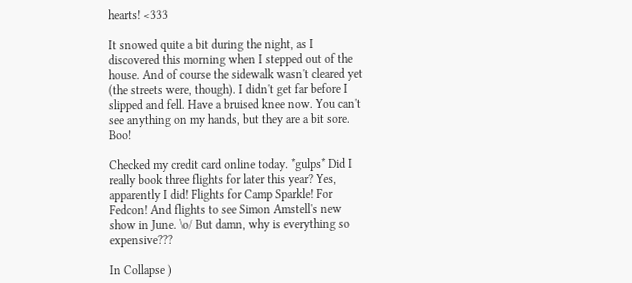hearts! <333

It snowed quite a bit during the night, as I discovered this morning when I stepped out of the house. And of course the sidewalk wasn't cleared yet (the streets were, though). I didn't get far before I slipped and fell. Have a bruised knee now. You can't see anything on my hands, but they are a bit sore. Boo!

Checked my credit card online today. *gulps* Did I really book three flights for later this year? Yes, apparently I did! Flights for Camp Sparkle! For Fedcon! And flights to see Simon Amstell's new show in June. \o/ But damn, why is everything so expensive???

In Collapse )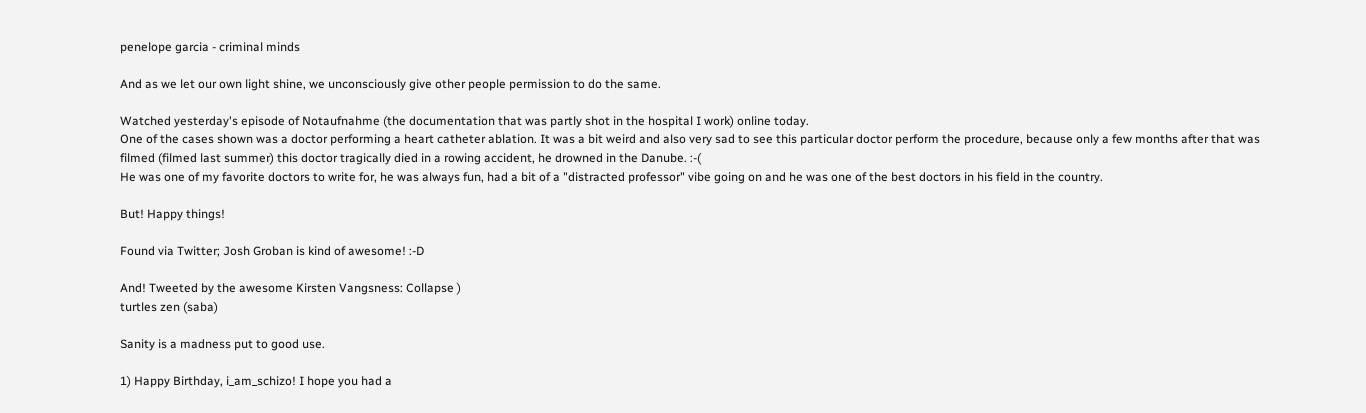penelope garcia - criminal minds

And as we let our own light shine, we unconsciously give other people permission to do the same.

Watched yesterday's episode of Notaufnahme (the documentation that was partly shot in the hospital I work) online today.
One of the cases shown was a doctor performing a heart catheter ablation. It was a bit weird and also very sad to see this particular doctor perform the procedure, because only a few months after that was filmed (filmed last summer) this doctor tragically died in a rowing accident, he drowned in the Danube. :-(
He was one of my favorite doctors to write for, he was always fun, had a bit of a "distracted professor" vibe going on and he was one of the best doctors in his field in the country.

But! Happy things!

Found via Twitter; Josh Groban is kind of awesome! :-D

And! Tweeted by the awesome Kirsten Vangsness: Collapse )
turtles zen (saba)

Sanity is a madness put to good use.

1) Happy Birthday, i_am_schizo! I hope you had a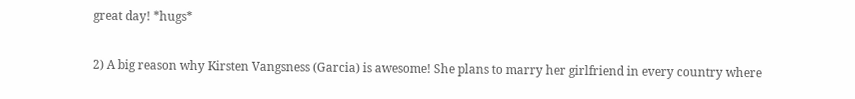great day! *hugs*

2) A big reason why Kirsten Vangsness (Garcia) is awesome! She plans to marry her girlfriend in every country where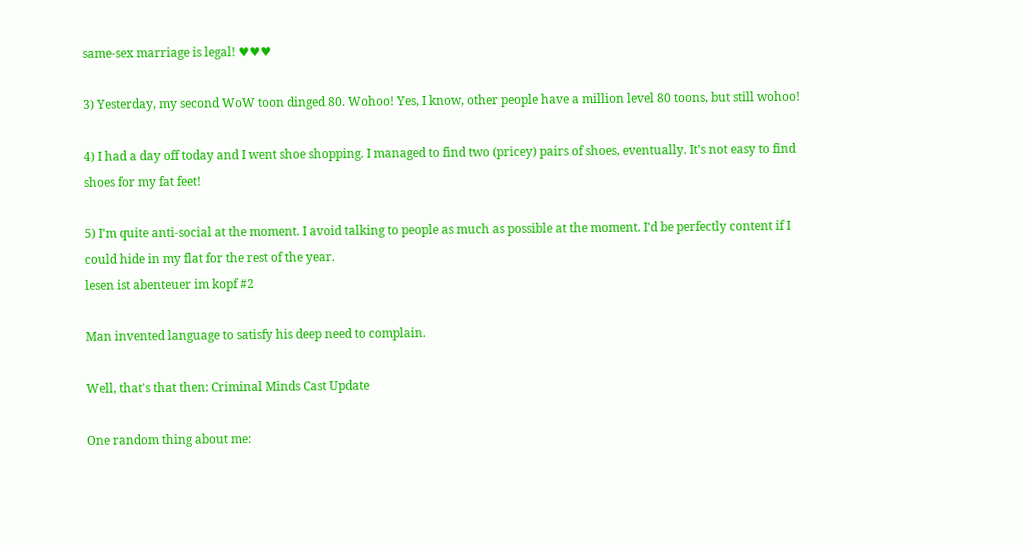same-sex marriage is legal! ♥♥♥

3) Yesterday, my second WoW toon dinged 80. Wohoo! Yes, I know, other people have a million level 80 toons, but still wohoo!

4) I had a day off today and I went shoe shopping. I managed to find two (pricey) pairs of shoes, eventually. It's not easy to find shoes for my fat feet!

5) I'm quite anti-social at the moment. I avoid talking to people as much as possible at the moment. I'd be perfectly content if I could hide in my flat for the rest of the year.
lesen ist abenteuer im kopf #2

Man invented language to satisfy his deep need to complain.

Well, that's that then: Criminal Minds Cast Update

One random thing about me: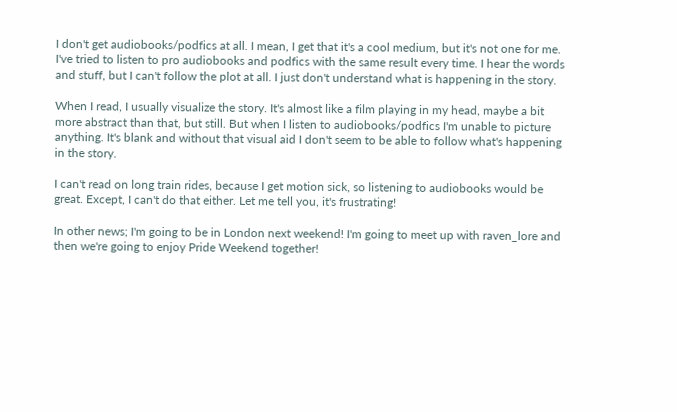I don't get audiobooks/podfics at all. I mean, I get that it's a cool medium, but it's not one for me. I've tried to listen to pro audiobooks and podfics with the same result every time. I hear the words and stuff, but I can't follow the plot at all. I just don't understand what is happening in the story.

When I read, I usually visualize the story. It's almost like a film playing in my head, maybe a bit more abstract than that, but still. But when I listen to audiobooks/podfics I'm unable to picture anything. It's blank and without that visual aid I don't seem to be able to follow what's happening in the story.

I can't read on long train rides, because I get motion sick, so listening to audiobooks would be great. Except, I can't do that either. Let me tell you, it's frustrating!

In other news; I'm going to be in London next weekend! I'm going to meet up with raven_lore and then we're going to enjoy Pride Weekend together!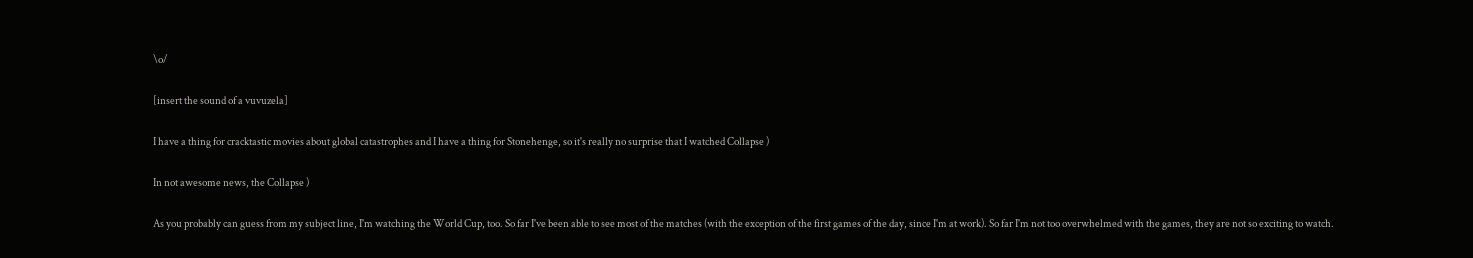\o/

[insert the sound of a vuvuzela]

I have a thing for cracktastic movies about global catastrophes and I have a thing for Stonehenge, so it's really no surprise that I watched Collapse )

In not awesome news, the Collapse )

As you probably can guess from my subject line, I'm watching the World Cup, too. So far I've been able to see most of the matches (with the exception of the first games of the day, since I'm at work). So far I'm not too overwhelmed with the games, they are not so exciting to watch.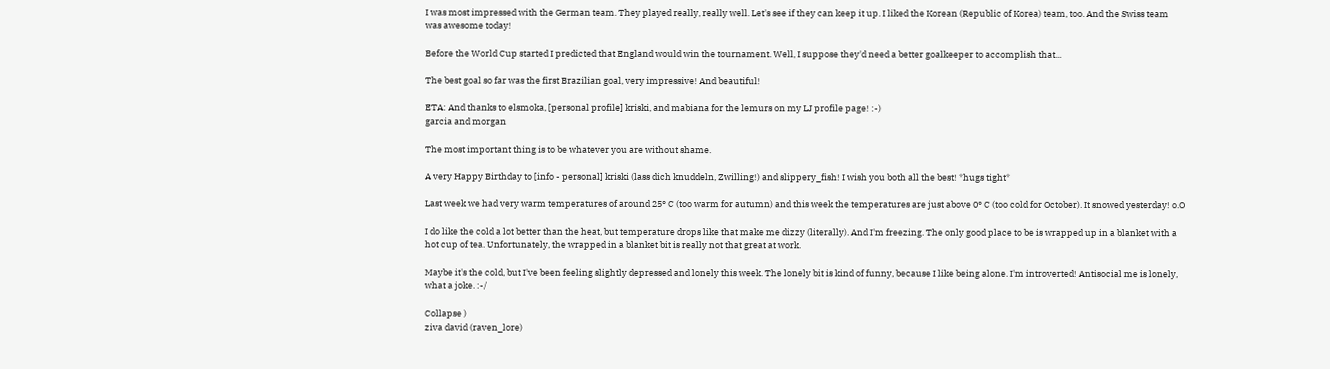I was most impressed with the German team. They played really, really well. Let's see if they can keep it up. I liked the Korean (Republic of Korea) team, too. And the Swiss team was awesome today!

Before the World Cup started I predicted that England would win the tournament. Well, I suppose they'd need a better goalkeeper to accomplish that...

The best goal so far was the first Brazilian goal, very impressive! And beautiful!

ETA: And thanks to elsmoka, [personal profile] kriski, and mabiana for the lemurs on my LJ profile page! :-)
garcia and morgan

The most important thing is to be whatever you are without shame.

A very Happy Birthday to [info - personal] kriski (lass dich knuddeln, Zwilling!) and slippery_fish! I wish you both all the best! *hugs tight*

Last week we had very warm temperatures of around 25° C (too warm for autumn) and this week the temperatures are just above 0° C (too cold for October). It snowed yesterday! o.O

I do like the cold a lot better than the heat, but temperature drops like that make me dizzy (literally). And I'm freezing. The only good place to be is wrapped up in a blanket with a hot cup of tea. Unfortunately, the wrapped in a blanket bit is really not that great at work.

Maybe it's the cold, but I've been feeling slightly depressed and lonely this week. The lonely bit is kind of funny, because I like being alone. I'm introverted! Antisocial me is lonely, what a joke. :-/

Collapse )
ziva david (raven_lore)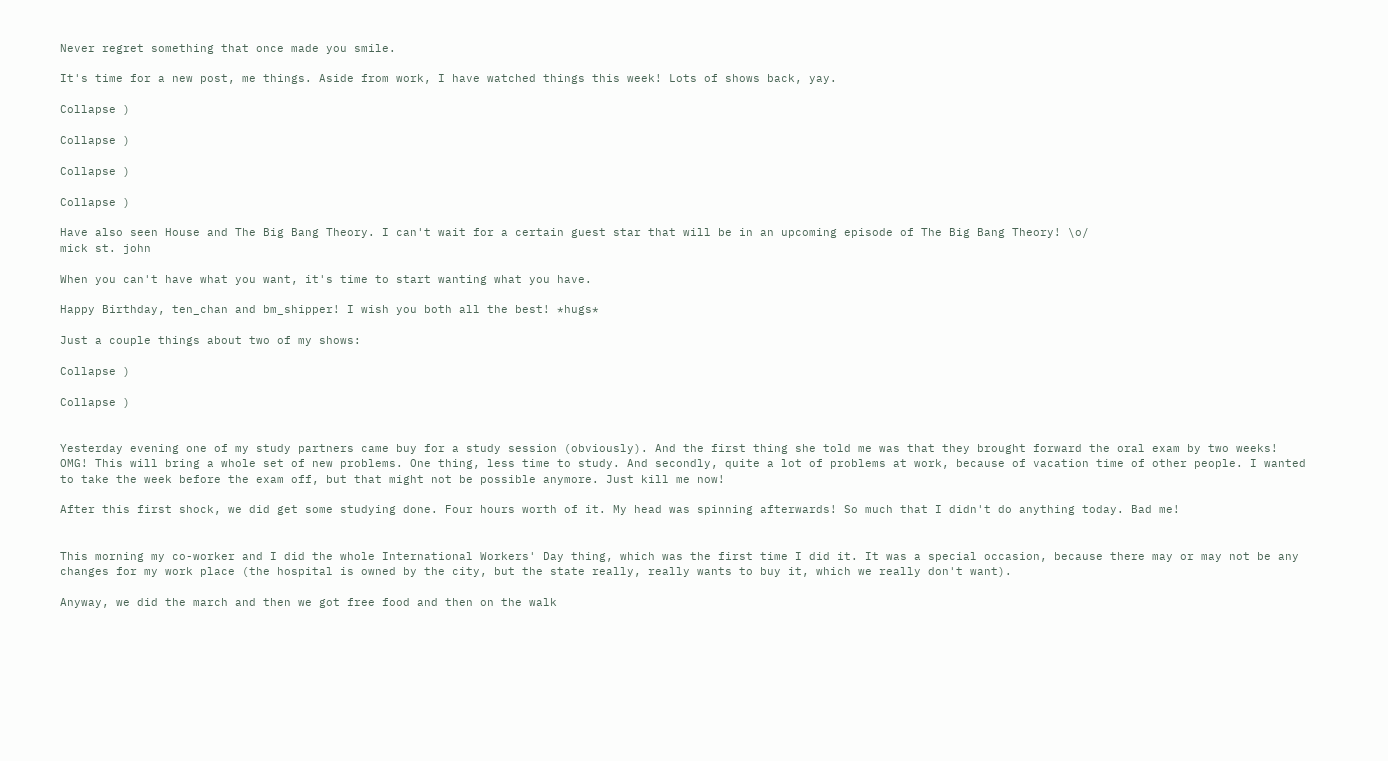Never regret something that once made you smile.

It's time for a new post, me things. Aside from work, I have watched things this week! Lots of shows back, yay.

Collapse )

Collapse )

Collapse )

Collapse )

Have also seen House and The Big Bang Theory. I can't wait for a certain guest star that will be in an upcoming episode of The Big Bang Theory! \o/
mick st. john

When you can't have what you want, it's time to start wanting what you have.

Happy Birthday, ten_chan and bm_shipper! I wish you both all the best! *hugs*

Just a couple things about two of my shows:

Collapse )

Collapse )


Yesterday evening one of my study partners came buy for a study session (obviously). And the first thing she told me was that they brought forward the oral exam by two weeks! OMG! This will bring a whole set of new problems. One thing, less time to study. And secondly, quite a lot of problems at work, because of vacation time of other people. I wanted to take the week before the exam off, but that might not be possible anymore. Just kill me now!

After this first shock, we did get some studying done. Four hours worth of it. My head was spinning afterwards! So much that I didn't do anything today. Bad me!


This morning my co-worker and I did the whole International Workers' Day thing, which was the first time I did it. It was a special occasion, because there may or may not be any changes for my work place (the hospital is owned by the city, but the state really, really wants to buy it, which we really don't want).

Anyway, we did the march and then we got free food and then on the walk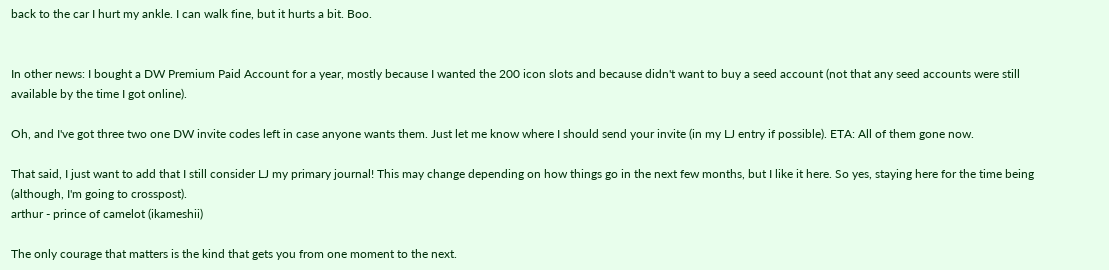back to the car I hurt my ankle. I can walk fine, but it hurts a bit. Boo.


In other news: I bought a DW Premium Paid Account for a year, mostly because I wanted the 200 icon slots and because didn't want to buy a seed account (not that any seed accounts were still available by the time I got online).

Oh, and I've got three two one DW invite codes left in case anyone wants them. Just let me know where I should send your invite (in my LJ entry if possible). ETA: All of them gone now.

That said, I just want to add that I still consider LJ my primary journal! This may change depending on how things go in the next few months, but I like it here. So yes, staying here for the time being (although, I'm going to crosspost).
arthur - prince of camelot (ikameshii)

The only courage that matters is the kind that gets you from one moment to the next.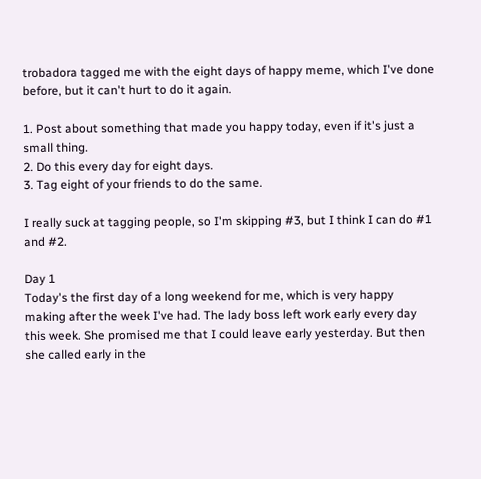trobadora tagged me with the eight days of happy meme, which I've done before, but it can't hurt to do it again.

1. Post about something that made you happy today, even if it's just a small thing.
2. Do this every day for eight days.
3. Tag eight of your friends to do the same.

I really suck at tagging people, so I'm skipping #3, but I think I can do #1 and #2.

Day 1
Today's the first day of a long weekend for me, which is very happy making after the week I've had. The lady boss left work early every day this week. She promised me that I could leave early yesterday. But then she called early in the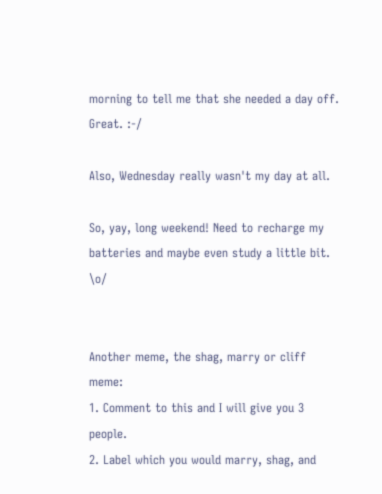morning to tell me that she needed a day off. Great. :-/

Also, Wednesday really wasn't my day at all.

So, yay, long weekend! Need to recharge my batteries and maybe even study a little bit. \o/


Another meme, the shag, marry or cliff meme:
1. Comment to this and I will give you 3 people.
2. Label which you would marry, shag, and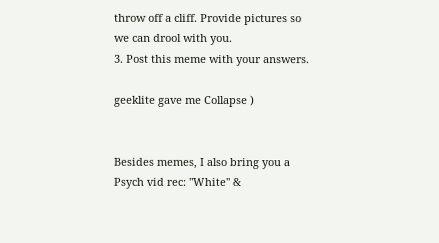throw off a cliff. Provide pictures so we can drool with you.
3. Post this meme with your answers.

geeklite gave me Collapse )


Besides memes, I also bring you a Psych vid rec: "White" &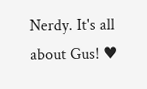Nerdy. It's all about Gus! ♥